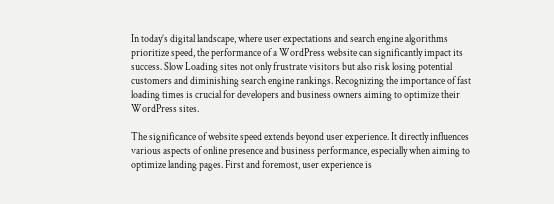In today’s digital landscape, where user expectations and search engine algorithms prioritize speed, the performance of a WordPress website can significantly impact its success. Slow Loading sites not only frustrate visitors but also risk losing potential customers and diminishing search engine rankings. Recognizing the importance of fast loading times is crucial for developers and business owners aiming to optimize their WordPress sites.

The significance of website speed extends beyond user experience. It directly influences various aspects of online presence and business performance, especially when aiming to optimize landing pages. First and foremost, user experience is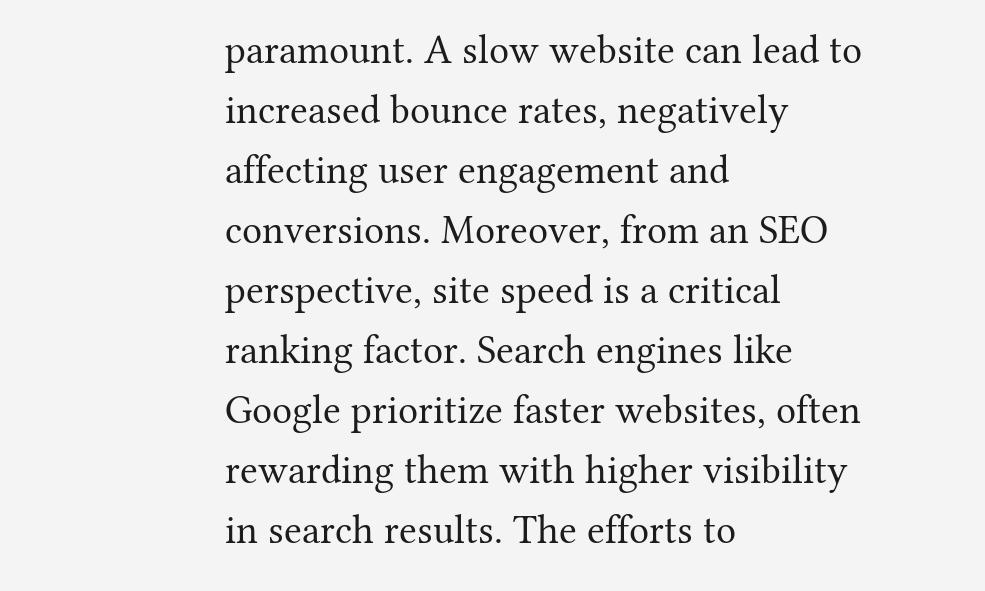paramount. A slow website can lead to increased bounce rates, negatively affecting user engagement and conversions. Moreover, from an SEO perspective, site speed is a critical ranking factor. Search engines like Google prioritize faster websites, often rewarding them with higher visibility in search results. The efforts to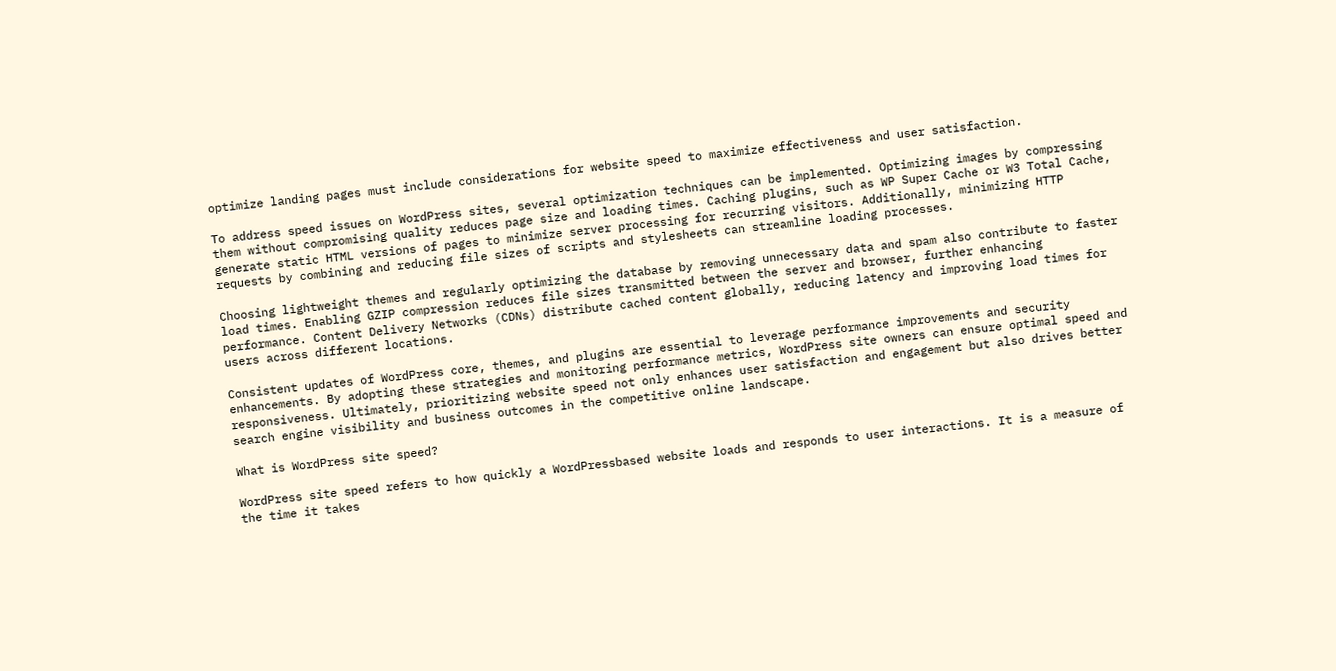optimize landing pages must include considerations for website speed to maximize effectiveness and user satisfaction.

To address speed issues on WordPress sites, several optimization techniques can be implemented. Optimizing images by compressing them without compromising quality reduces page size and loading times. Caching plugins, such as WP Super Cache or W3 Total Cache, generate static HTML versions of pages to minimize server processing for recurring visitors. Additionally, minimizing HTTP requests by combining and reducing file sizes of scripts and stylesheets can streamline loading processes.

Choosing lightweight themes and regularly optimizing the database by removing unnecessary data and spam also contribute to faster load times. Enabling GZIP compression reduces file sizes transmitted between the server and browser, further enhancing performance. Content Delivery Networks (CDNs) distribute cached content globally, reducing latency and improving load times for users across different locations.

Consistent updates of WordPress core, themes, and plugins are essential to leverage performance improvements and security enhancements. By adopting these strategies and monitoring performance metrics, WordPress site owners can ensure optimal speed and responsiveness. Ultimately, prioritizing website speed not only enhances user satisfaction and engagement but also drives better search engine visibility and business outcomes in the competitive online landscape.

What is WordPress site speed?

WordPress site speed refers to how quickly a WordPressbased website loads and responds to user interactions. It is a measure of the time it takes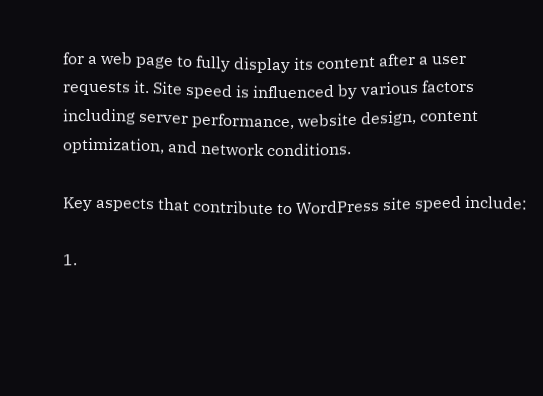for a web page to fully display its content after a user requests it. Site speed is influenced by various factors including server performance, website design, content optimization, and network conditions.

Key aspects that contribute to WordPress site speed include:

1.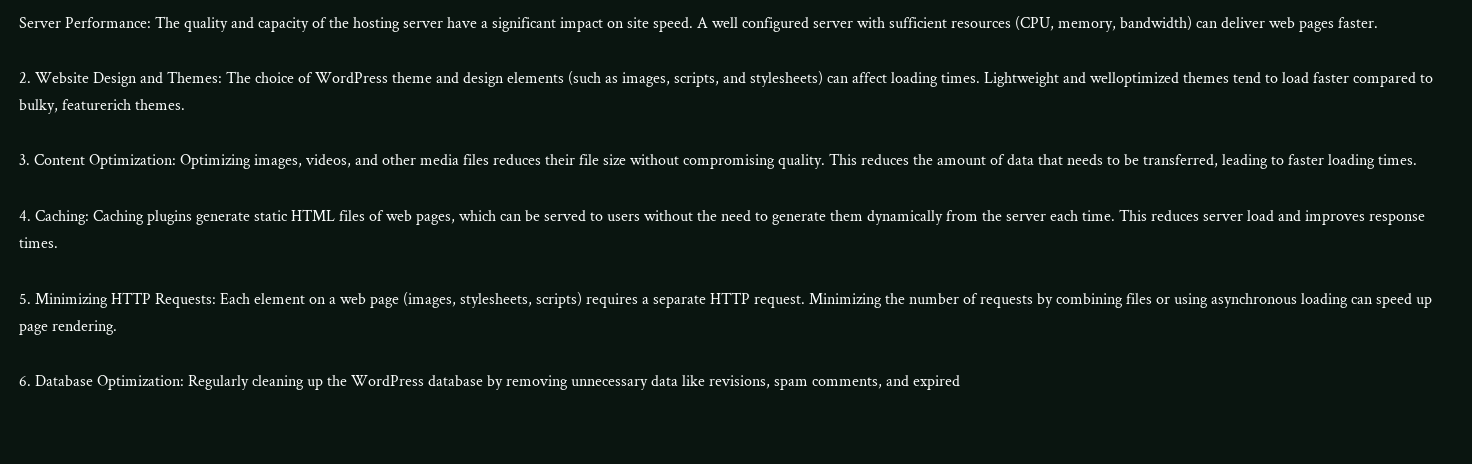Server Performance: The quality and capacity of the hosting server have a significant impact on site speed. A well configured server with sufficient resources (CPU, memory, bandwidth) can deliver web pages faster.

2. Website Design and Themes: The choice of WordPress theme and design elements (such as images, scripts, and stylesheets) can affect loading times. Lightweight and welloptimized themes tend to load faster compared to bulky, featurerich themes.

3. Content Optimization: Optimizing images, videos, and other media files reduces their file size without compromising quality. This reduces the amount of data that needs to be transferred, leading to faster loading times.

4. Caching: Caching plugins generate static HTML files of web pages, which can be served to users without the need to generate them dynamically from the server each time. This reduces server load and improves response times.

5. Minimizing HTTP Requests: Each element on a web page (images, stylesheets, scripts) requires a separate HTTP request. Minimizing the number of requests by combining files or using asynchronous loading can speed up page rendering.

6. Database Optimization: Regularly cleaning up the WordPress database by removing unnecessary data like revisions, spam comments, and expired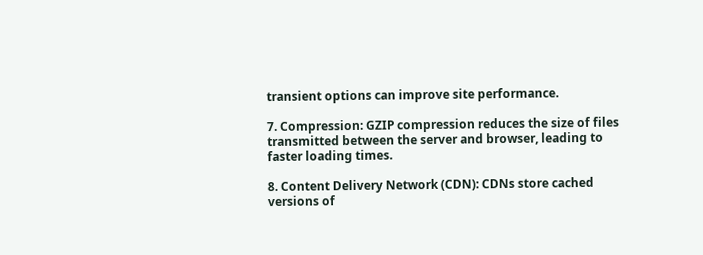transient options can improve site performance.

7. Compression: GZIP compression reduces the size of files transmitted between the server and browser, leading to faster loading times.

8. Content Delivery Network (CDN): CDNs store cached versions of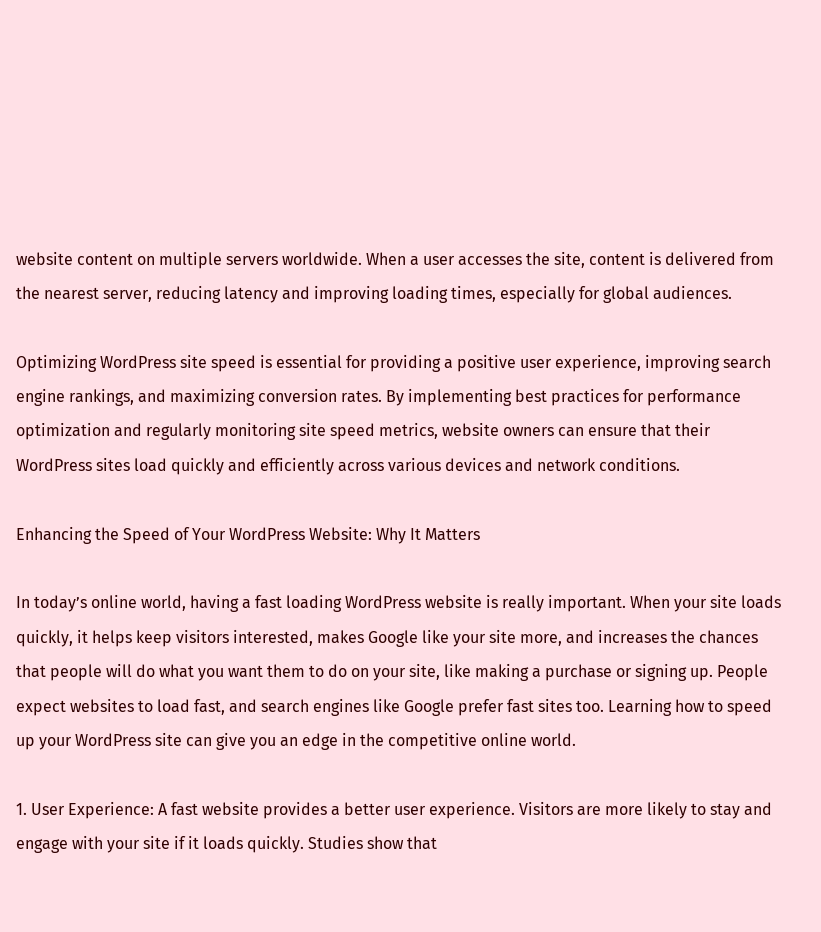website content on multiple servers worldwide. When a user accesses the site, content is delivered from the nearest server, reducing latency and improving loading times, especially for global audiences.

Optimizing WordPress site speed is essential for providing a positive user experience, improving search engine rankings, and maximizing conversion rates. By implementing best practices for performance optimization and regularly monitoring site speed metrics, website owners can ensure that their WordPress sites load quickly and efficiently across various devices and network conditions.

Enhancing the Speed of Your WordPress Website: Why It Matters

In today’s online world, having a fast loading WordPress website is really important. When your site loads quickly, it helps keep visitors interested, makes Google like your site more, and increases the chances that people will do what you want them to do on your site, like making a purchase or signing up. People expect websites to load fast, and search engines like Google prefer fast sites too. Learning how to speed up your WordPress site can give you an edge in the competitive online world.

1. User Experience: A fast website provides a better user experience. Visitors are more likely to stay and engage with your site if it loads quickly. Studies show that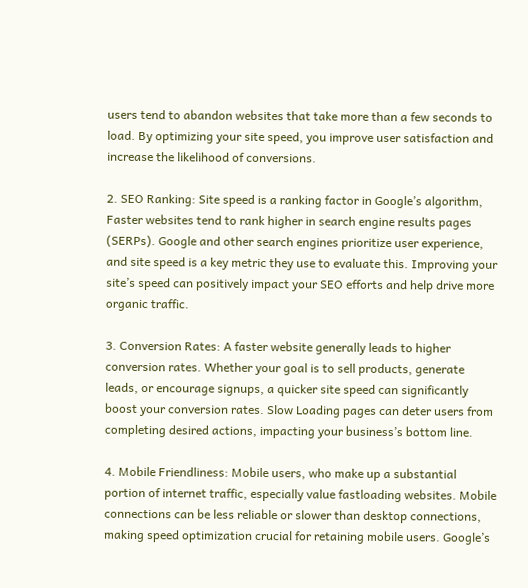users tend to abandon websites that take more than a few seconds to load. By optimizing your site speed, you improve user satisfaction and increase the likelihood of conversions.

2. SEO Ranking: Site speed is a ranking factor in Google’s algorithm, Faster websites tend to rank higher in search engine results pages (SERPs). Google and other search engines prioritize user experience, and site speed is a key metric they use to evaluate this. Improving your site’s speed can positively impact your SEO efforts and help drive more organic traffic.

3. Conversion Rates: A faster website generally leads to higher conversion rates. Whether your goal is to sell products, generate leads, or encourage signups, a quicker site speed can significantly boost your conversion rates. Slow Loading pages can deter users from completing desired actions, impacting your business’s bottom line.

4. Mobile Friendliness: Mobile users, who make up a substantial portion of internet traffic, especially value fastloading websites. Mobile connections can be less reliable or slower than desktop connections, making speed optimization crucial for retaining mobile users. Google’s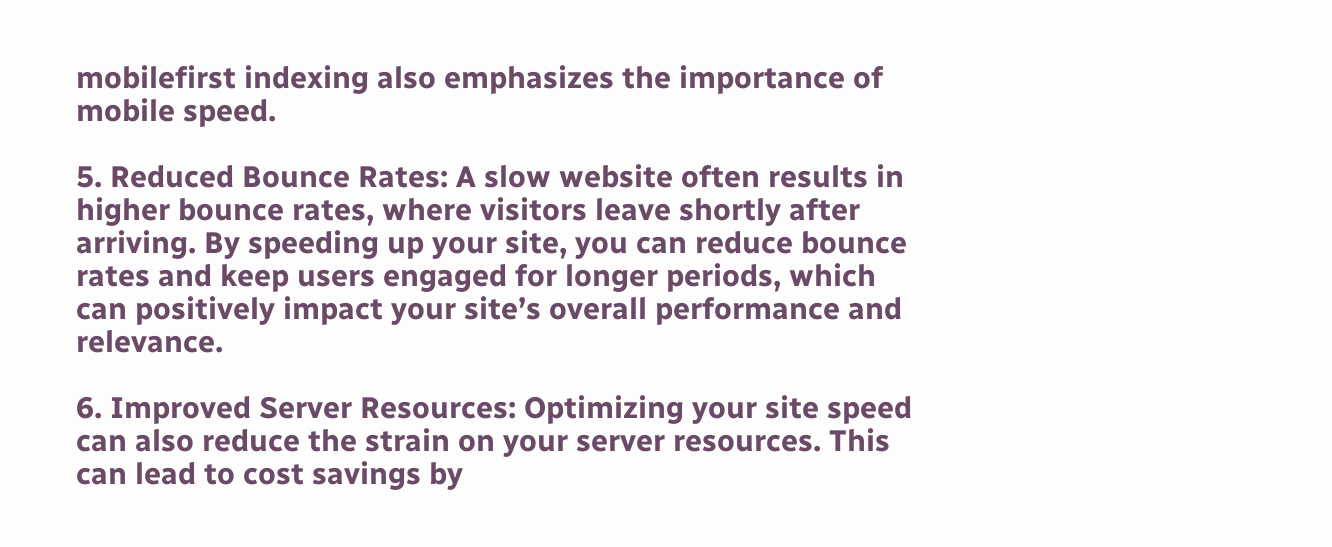mobilefirst indexing also emphasizes the importance of mobile speed.

5. Reduced Bounce Rates: A slow website often results in higher bounce rates, where visitors leave shortly after arriving. By speeding up your site, you can reduce bounce rates and keep users engaged for longer periods, which can positively impact your site’s overall performance and relevance.

6. Improved Server Resources: Optimizing your site speed can also reduce the strain on your server resources. This can lead to cost savings by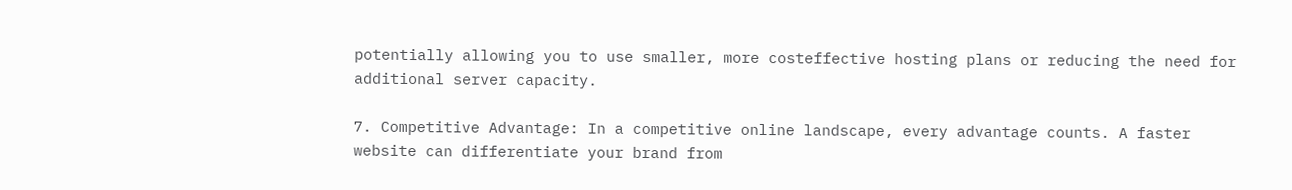potentially allowing you to use smaller, more costeffective hosting plans or reducing the need for additional server capacity.

7. Competitive Advantage: In a competitive online landscape, every advantage counts. A faster website can differentiate your brand from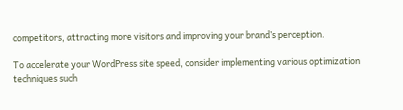competitors, attracting more visitors and improving your brand’s perception.

To accelerate your WordPress site speed, consider implementing various optimization techniques such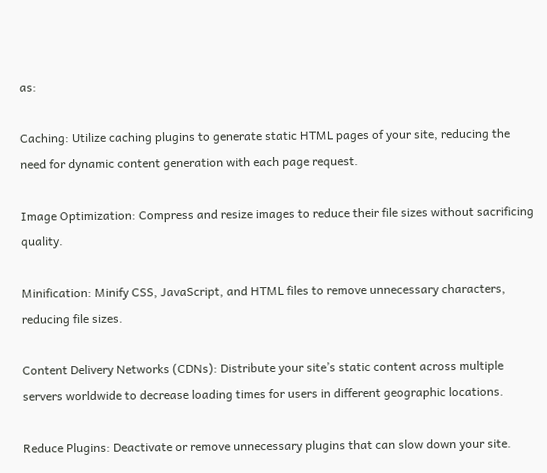as:

Caching: Utilize caching plugins to generate static HTML pages of your site, reducing the need for dynamic content generation with each page request.

Image Optimization: Compress and resize images to reduce their file sizes without sacrificing quality.

Minification: Minify CSS, JavaScript, and HTML files to remove unnecessary characters, reducing file sizes.

Content Delivery Networks (CDNs): Distribute your site’s static content across multiple servers worldwide to decrease loading times for users in different geographic locations.

Reduce Plugins: Deactivate or remove unnecessary plugins that can slow down your site.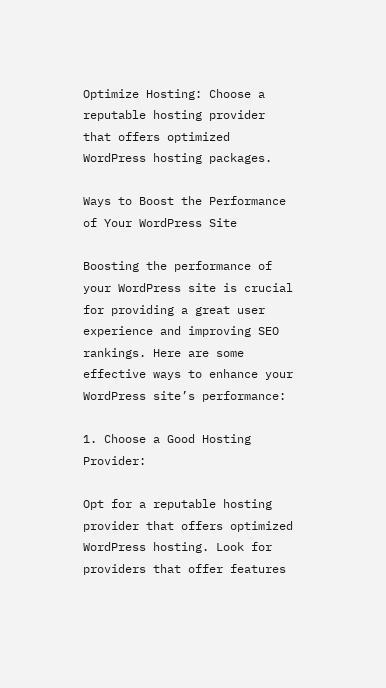Optimize Hosting: Choose a reputable hosting provider that offers optimized WordPress hosting packages.

Ways to Boost the Performance of Your WordPress Site

Boosting the performance of your WordPress site is crucial for providing a great user experience and improving SEO rankings. Here are some effective ways to enhance your WordPress site’s performance:

1. Choose a Good Hosting Provider:

Opt for a reputable hosting provider that offers optimized WordPress hosting. Look for providers that offer features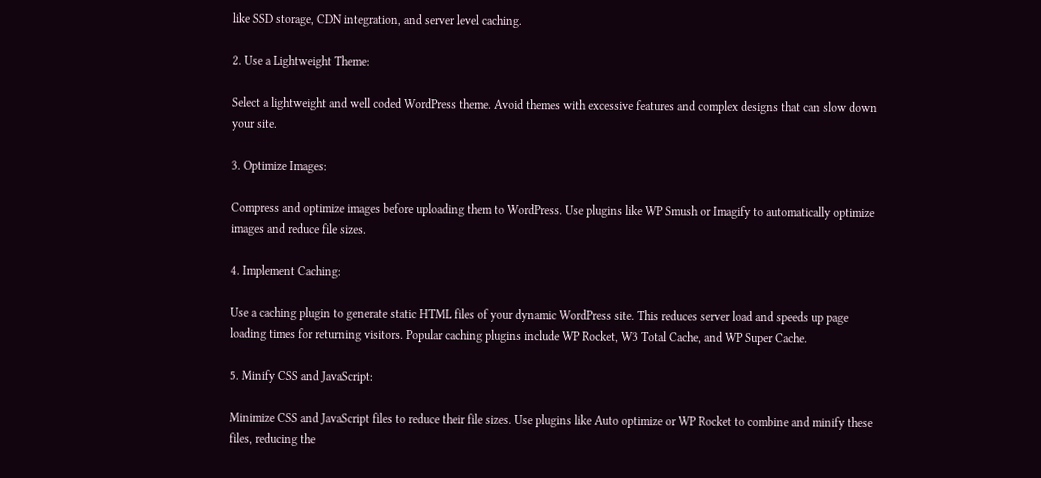like SSD storage, CDN integration, and server level caching.

2. Use a Lightweight Theme:

Select a lightweight and well coded WordPress theme. Avoid themes with excessive features and complex designs that can slow down your site.

3. Optimize Images:

Compress and optimize images before uploading them to WordPress. Use plugins like WP Smush or Imagify to automatically optimize images and reduce file sizes.

4. Implement Caching:

Use a caching plugin to generate static HTML files of your dynamic WordPress site. This reduces server load and speeds up page loading times for returning visitors. Popular caching plugins include WP Rocket, W3 Total Cache, and WP Super Cache.

5. Minify CSS and JavaScript:

Minimize CSS and JavaScript files to reduce their file sizes. Use plugins like Auto optimize or WP Rocket to combine and minify these files, reducing the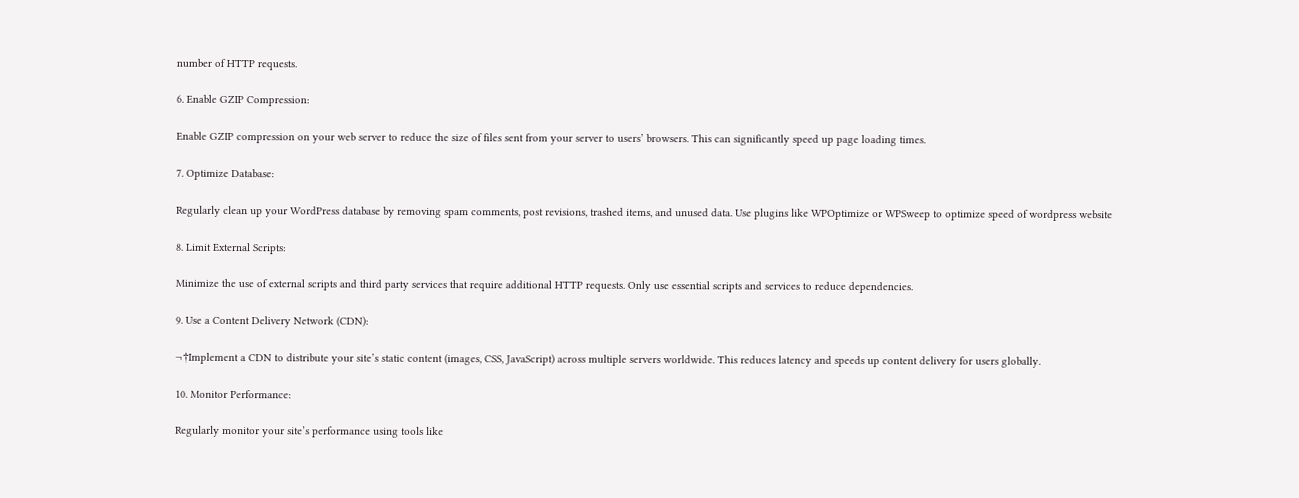number of HTTP requests.

6. Enable GZIP Compression:

Enable GZIP compression on your web server to reduce the size of files sent from your server to users’ browsers. This can significantly speed up page loading times.

7. Optimize Database:

Regularly clean up your WordPress database by removing spam comments, post revisions, trashed items, and unused data. Use plugins like WPOptimize or WPSweep to optimize speed of wordpress website

8. Limit External Scripts:

Minimize the use of external scripts and third party services that require additional HTTP requests. Only use essential scripts and services to reduce dependencies.

9. Use a Content Delivery Network (CDN):

¬†Implement a CDN to distribute your site’s static content (images, CSS, JavaScript) across multiple servers worldwide. This reduces latency and speeds up content delivery for users globally.

10. Monitor Performance:

Regularly monitor your site’s performance using tools like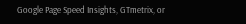Google Page Speed Insights, GTmetrix, or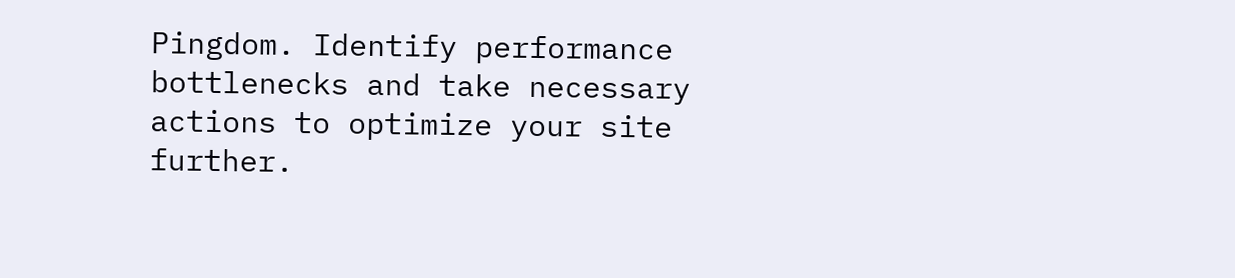Pingdom. Identify performance bottlenecks and take necessary actions to optimize your site further.